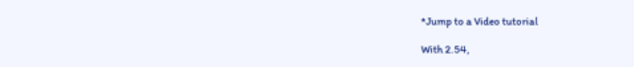*Jump to a Video tutorial

With 2.54,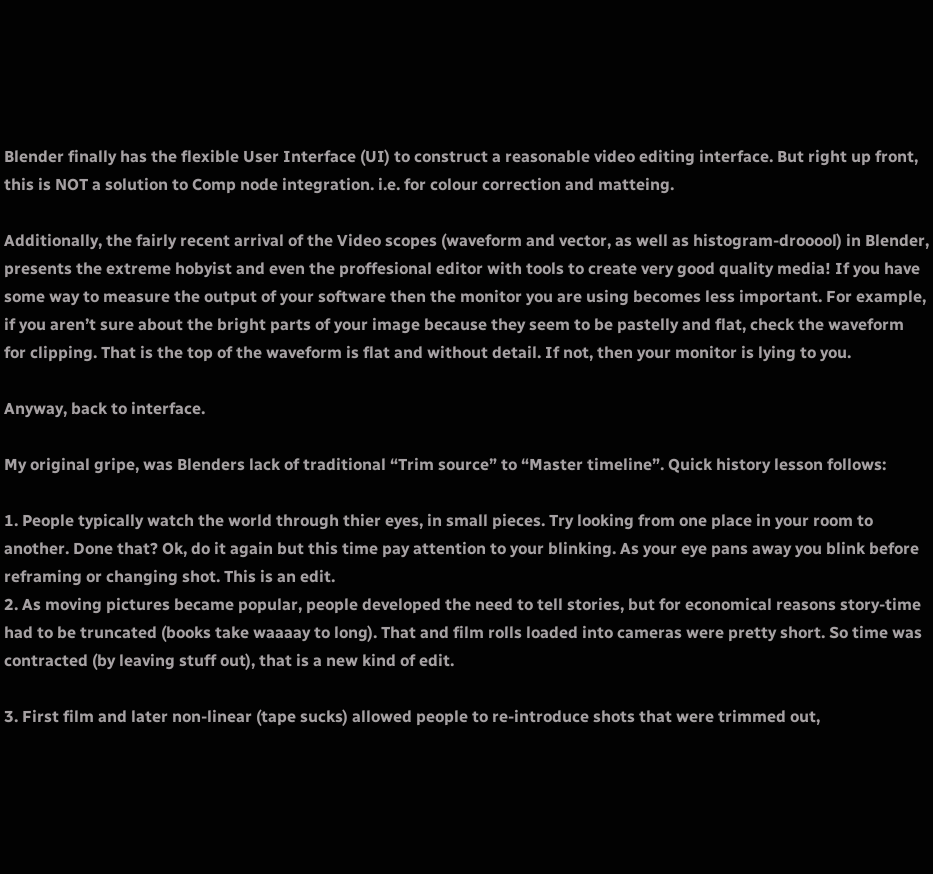Blender finally has the flexible User Interface (UI) to construct a reasonable video editing interface. But right up front, this is NOT a solution to Comp node integration. i.e. for colour correction and matteing.

Additionally, the fairly recent arrival of the Video scopes (waveform and vector, as well as histogram-drooool) in Blender, presents the extreme hobyist and even the proffesional editor with tools to create very good quality media! If you have some way to measure the output of your software then the monitor you are using becomes less important. For example, if you aren’t sure about the bright parts of your image because they seem to be pastelly and flat, check the waveform for clipping. That is the top of the waveform is flat and without detail. If not, then your monitor is lying to you.

Anyway, back to interface.

My original gripe, was Blenders lack of traditional “Trim source” to “Master timeline”. Quick history lesson follows:

1. People typically watch the world through thier eyes, in small pieces. Try looking from one place in your room to another. Done that? Ok, do it again but this time pay attention to your blinking. As your eye pans away you blink before reframing or changing shot. This is an edit.
2. As moving pictures became popular, people developed the need to tell stories, but for economical reasons story-time had to be truncated (books take waaaay to long). That and film rolls loaded into cameras were pretty short. So time was contracted (by leaving stuff out), that is a new kind of edit.

3. First film and later non-linear (tape sucks) allowed people to re-introduce shots that were trimmed out,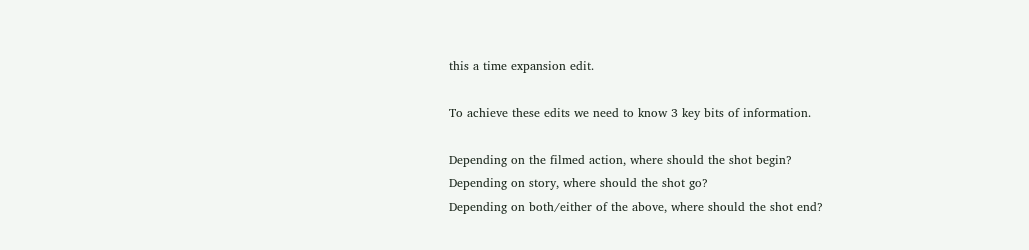this a time expansion edit.

To achieve these edits we need to know 3 key bits of information.

Depending on the filmed action, where should the shot begin?
Depending on story, where should the shot go?
Depending on both/either of the above, where should the shot end?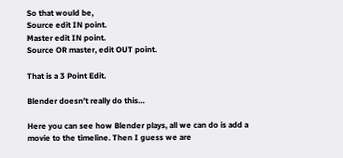So that would be,
Source edit IN point.
Master edit IN point.
Source OR master, edit OUT point.

That is a 3 Point Edit.

Blender doesn’t really do this…

Here you can see how Blender plays, all we can do is add a movie to the timeline. Then I guess we are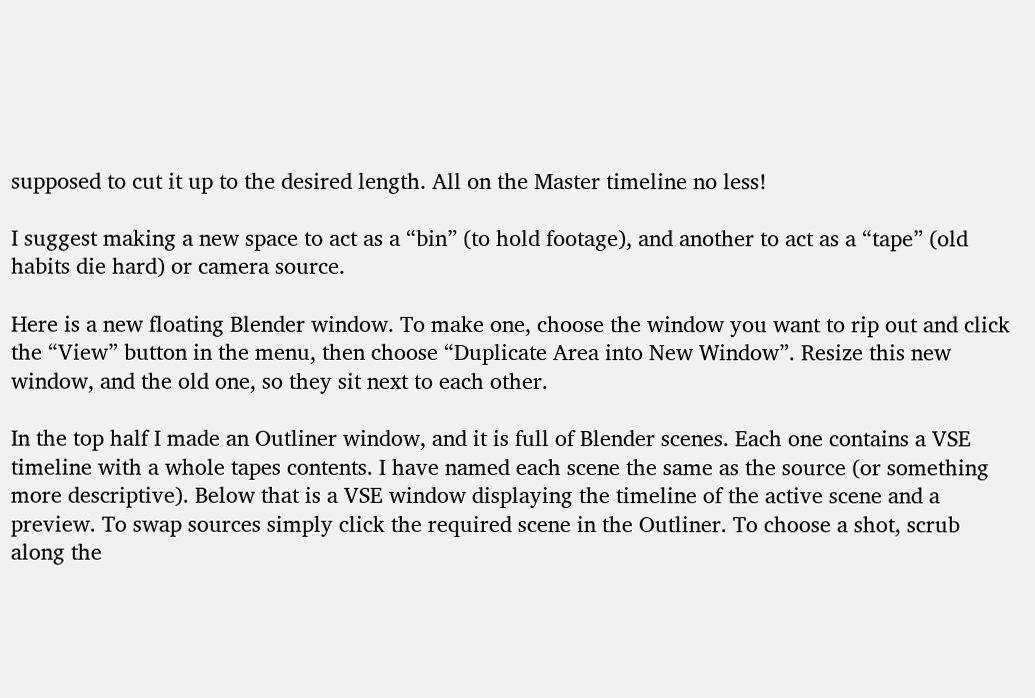supposed to cut it up to the desired length. All on the Master timeline no less!

I suggest making a new space to act as a “bin” (to hold footage), and another to act as a “tape” (old habits die hard) or camera source.

Here is a new floating Blender window. To make one, choose the window you want to rip out and click the “View” button in the menu, then choose “Duplicate Area into New Window”. Resize this new window, and the old one, so they sit next to each other.

In the top half I made an Outliner window, and it is full of Blender scenes. Each one contains a VSE timeline with a whole tapes contents. I have named each scene the same as the source (or something more descriptive). Below that is a VSE window displaying the timeline of the active scene and a preview. To swap sources simply click the required scene in the Outliner. To choose a shot, scrub along the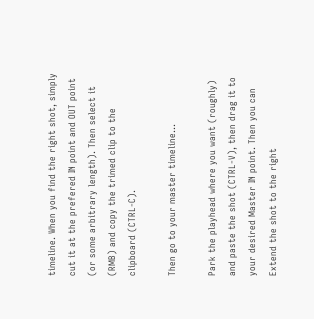timeline. When you find the right shot, simply cut it at the prefered IN point and OUT point (or some arbitrary length). Then select it (RMB) and copy the trimed clip to the clipboard (CTRL-C).

Then go to your master timeline…

Park the playhead where you want (roughly) and paste the shot (CTRL-V), then drag it to your desired Master IN point. Then you can Extend the shot to the right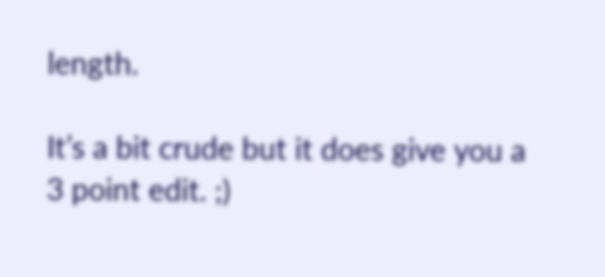length.

It’s a bit crude but it does give you a 3 point edit. ;)